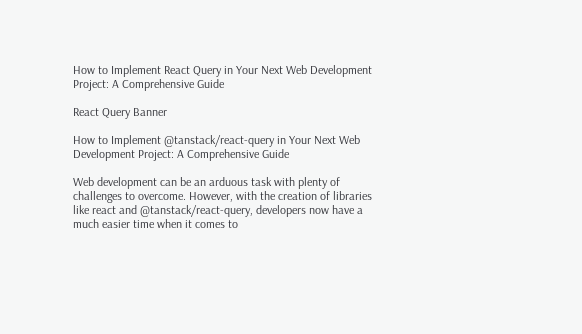How to Implement React Query in Your Next Web Development Project: A Comprehensive Guide

React Query Banner

How to Implement @tanstack/react-query in Your Next Web Development Project: A Comprehensive Guide

Web development can be an arduous task with plenty of challenges to overcome. However, with the creation of libraries like react and @tanstack/react-query, developers now have a much easier time when it comes to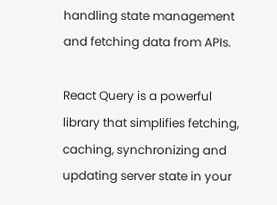handling state management and fetching data from APIs.

React Query is a powerful library that simplifies fetching, caching, synchronizing and updating server state in your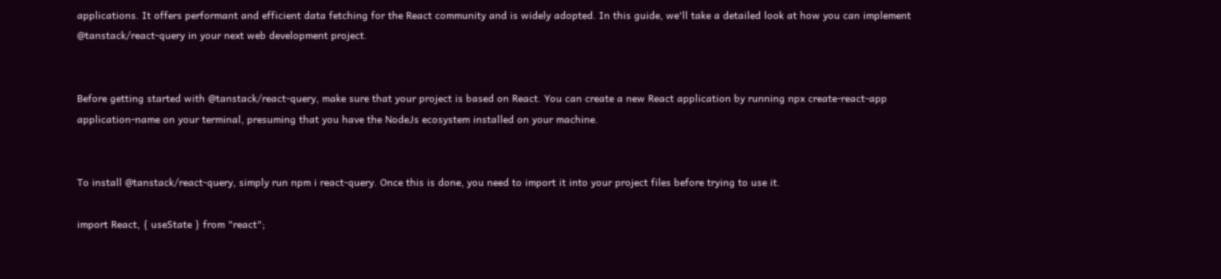applications. It offers performant and efficient data fetching for the React community and is widely adopted. In this guide, we'll take a detailed look at how you can implement @tanstack/react-query in your next web development project.


Before getting started with @tanstack/react-query, make sure that your project is based on React. You can create a new React application by running npx create-react-app application-name on your terminal, presuming that you have the NodeJs ecosystem installed on your machine.


To install @tanstack/react-query, simply run npm i react-query. Once this is done, you need to import it into your project files before trying to use it.

import React, { useState } from "react";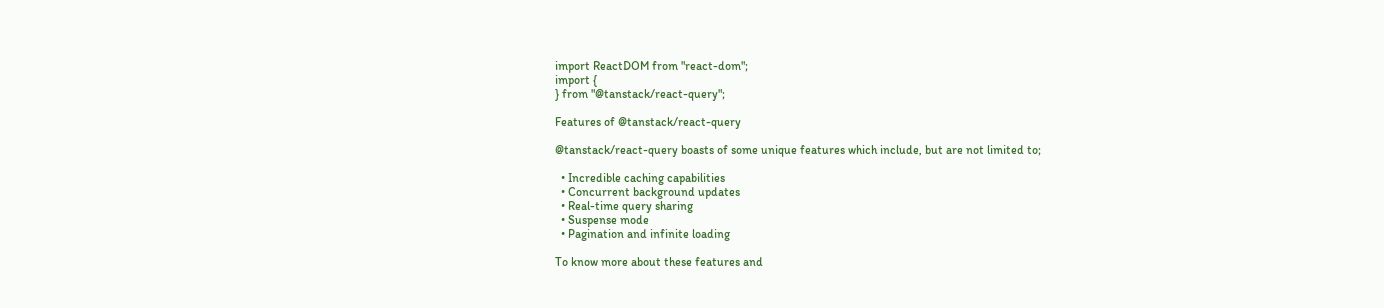import ReactDOM from "react-dom";
import {
} from "@tanstack/react-query";

Features of @tanstack/react-query

@tanstack/react-query boasts of some unique features which include, but are not limited to;

  • Incredible caching capabilities
  • Concurrent background updates
  • Real-time query sharing
  • Suspense mode
  • Pagination and infinite loading

To know more about these features and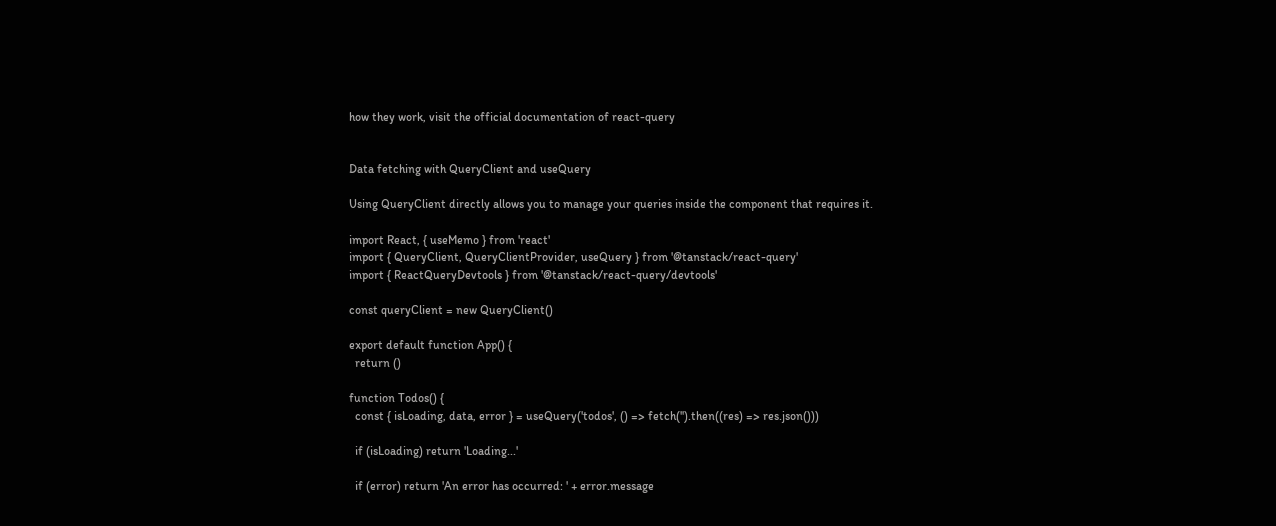how they work, visit the official documentation of react-query


Data fetching with QueryClient and useQuery

Using QueryClient directly allows you to manage your queries inside the component that requires it.

import React, { useMemo } from 'react'
import { QueryClient, QueryClientProvider, useQuery } from '@tanstack/react-query'
import { ReactQueryDevtools } from '@tanstack/react-query/devtools'

const queryClient = new QueryClient()

export default function App() {
  return ()

function Todos() {
  const { isLoading, data, error } = useQuery('todos', () => fetch('').then((res) => res.json()))

  if (isLoading) return 'Loading...'

  if (error) return 'An error has occurred: ' + error.message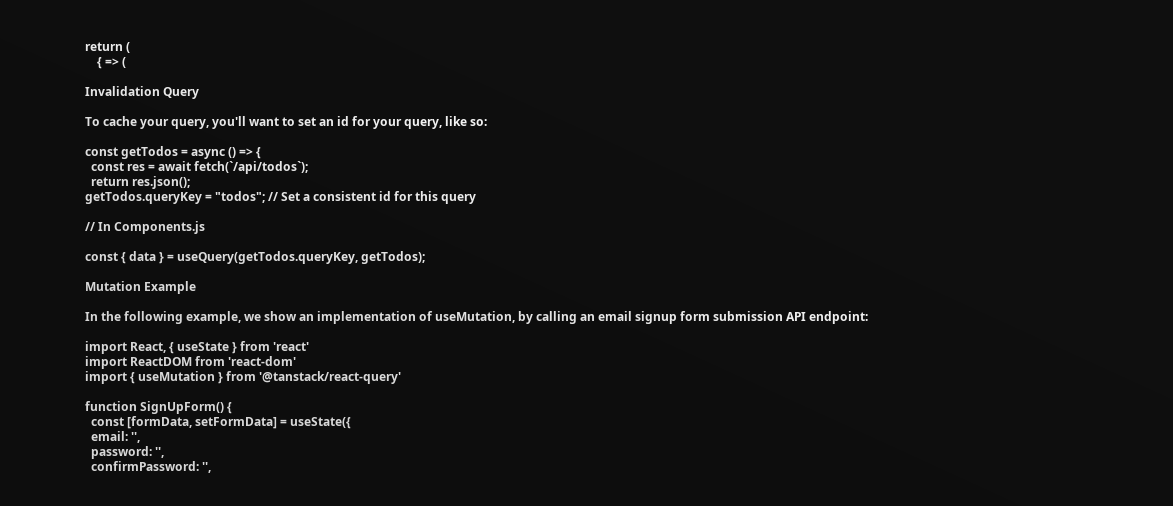return (
    { => (

Invalidation Query

To cache your query, you'll want to set an id for your query, like so:

const getTodos = async () => {
  const res = await fetch(`/api/todos`);
  return res.json();
getTodos.queryKey = "todos"; // Set a consistent id for this query

// In Components.js

const { data } = useQuery(getTodos.queryKey, getTodos);

Mutation Example

In the following example, we show an implementation of useMutation, by calling an email signup form submission API endpoint:

import React, { useState } from 'react'
import ReactDOM from 'react-dom'
import { useMutation } from '@tanstack/react-query'

function SignUpForm() {
  const [formData, setFormData] = useState({
  email: '',
  password: '',
  confirmPassword: '',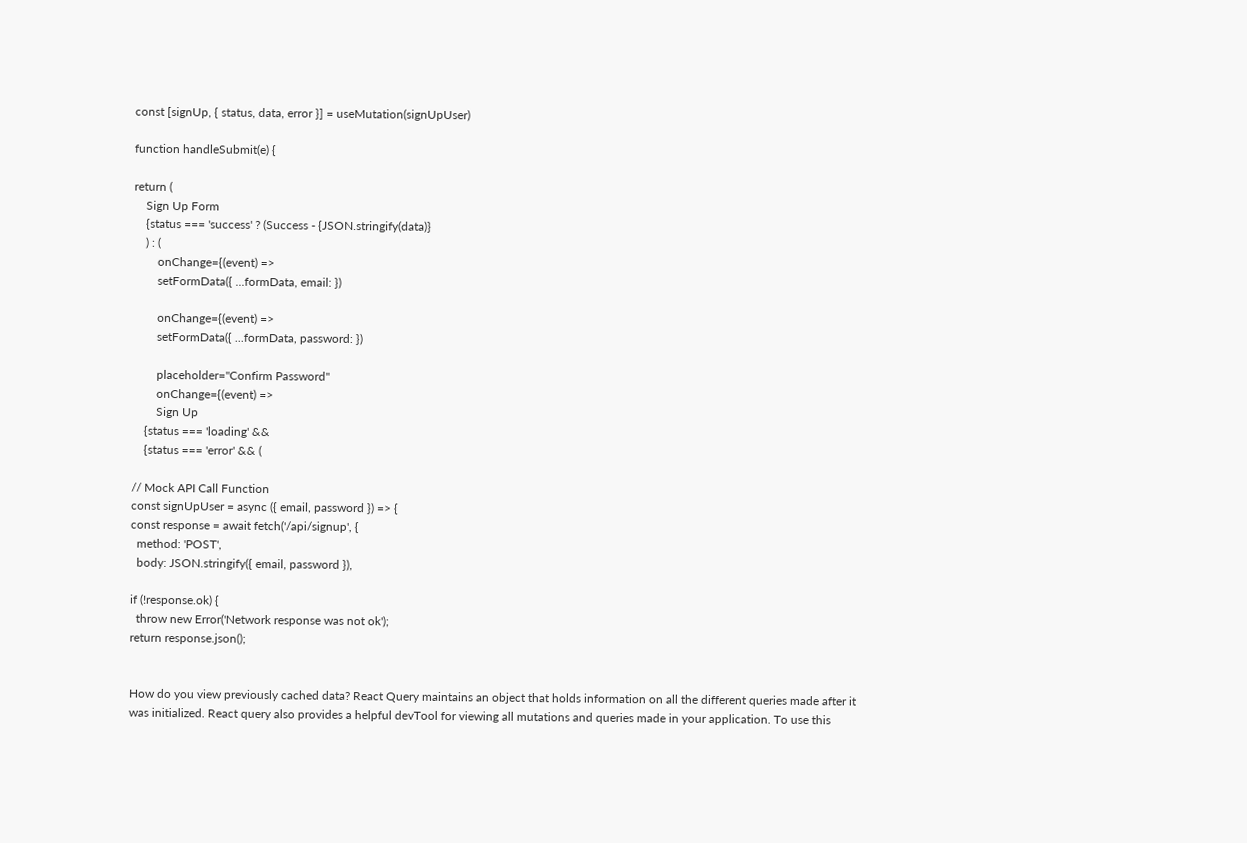const [signUp, { status, data, error }] = useMutation(signUpUser)

function handleSubmit(e) {

return (
    Sign Up Form
    {status === 'success' ? (Success - {JSON.stringify(data)}
    ) : (
        onChange={(event) =>
        setFormData({ ...formData, email: })

        onChange={(event) =>
        setFormData({ ...formData, password: })

        placeholder="Confirm Password"
        onChange={(event) =>
        Sign Up
    {status === 'loading' &&
    {status === 'error' && (

// Mock API Call Function
const signUpUser = async ({ email, password }) => {
const response = await fetch('/api/signup', {
  method: 'POST',
  body: JSON.stringify({ email, password }),

if (!response.ok) {
  throw new Error('Network response was not ok');
return response.json();


How do you view previously cached data? React Query maintains an object that holds information on all the different queries made after it was initialized. React query also provides a helpful devTool for viewing all mutations and queries made in your application. To use this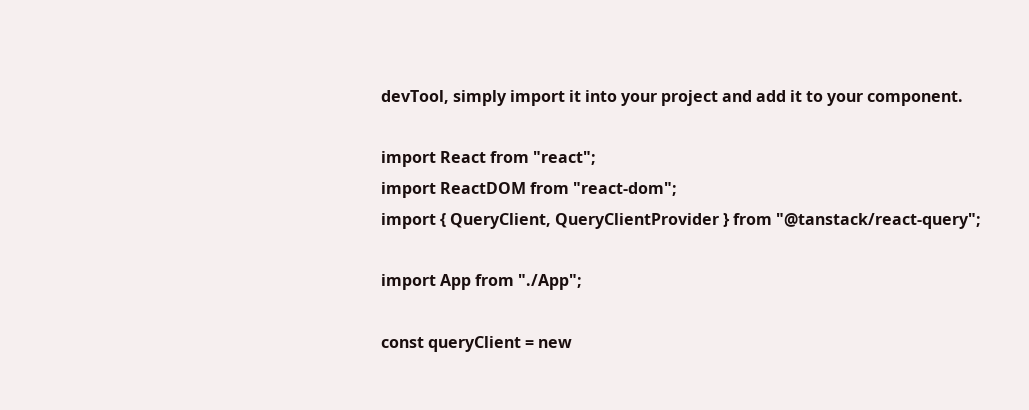devTool, simply import it into your project and add it to your component.

import React from "react";
import ReactDOM from "react-dom";
import { QueryClient, QueryClientProvider } from "@tanstack/react-query";

import App from "./App";

const queryClient = new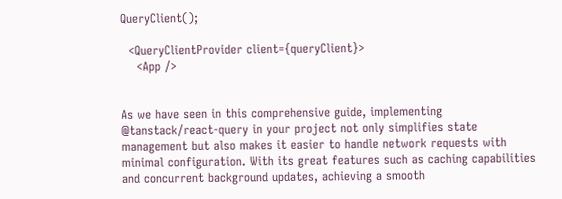QueryClient();

  <QueryClientProvider client={queryClient}>
    <App />


As we have seen in this comprehensive guide, implementing @tanstack/react-query in your project not only simplifies state management but also makes it easier to handle network requests with minimal configuration. With its great features such as caching capabilities and concurrent background updates, achieving a smooth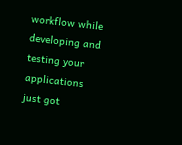workflow while developing and testing your applications just got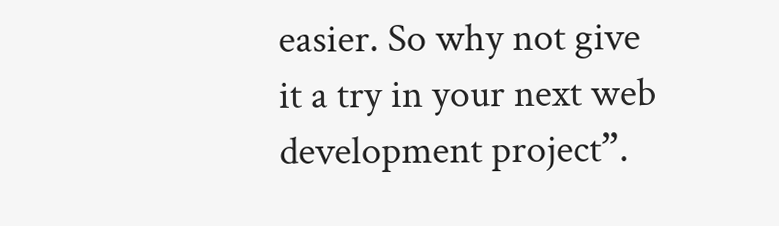easier. So why not give it a try in your next web development project”.